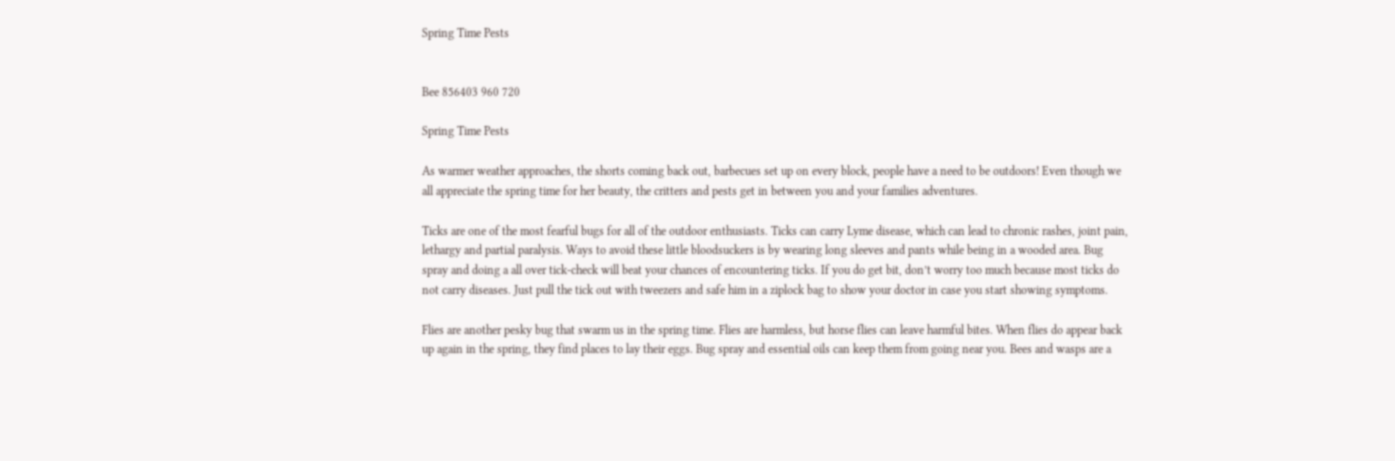Spring Time Pests


Bee 856403 960 720

Spring Time Pests

As warmer weather approaches, the shorts coming back out, barbecues set up on every block, people have a need to be outdoors! Even though we all appreciate the spring time for her beauty, the critters and pests get in between you and your families adventures.

Ticks are one of the most fearful bugs for all of the outdoor enthusiasts. Ticks can carry Lyme disease, which can lead to chronic rashes, joint pain, lethargy and partial paralysis. Ways to avoid these little bloodsuckers is by wearing long sleeves and pants while being in a wooded area. Bug spray and doing a all over tick-check will beat your chances of encountering ticks. If you do get bit, don’t worry too much because most ticks do not carry diseases. Just pull the tick out with tweezers and safe him in a ziplock bag to show your doctor in case you start showing symptoms.

Flies are another pesky bug that swarm us in the spring time. Flies are harmless, but horse flies can leave harmful bites. When flies do appear back up again in the spring, they find places to lay their eggs. Bug spray and essential oils can keep them from going near you. Bees and wasps are a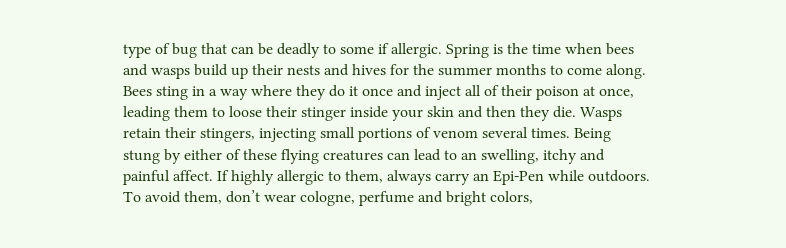type of bug that can be deadly to some if allergic. Spring is the time when bees and wasps build up their nests and hives for the summer months to come along. Bees sting in a way where they do it once and inject all of their poison at once, leading them to loose their stinger inside your skin and then they die. Wasps retain their stingers, injecting small portions of venom several times. Being stung by either of these flying creatures can lead to an swelling, itchy and painful affect. If highly allergic to them, always carry an Epi-Pen while outdoors. To avoid them, don’t wear cologne, perfume and bright colors,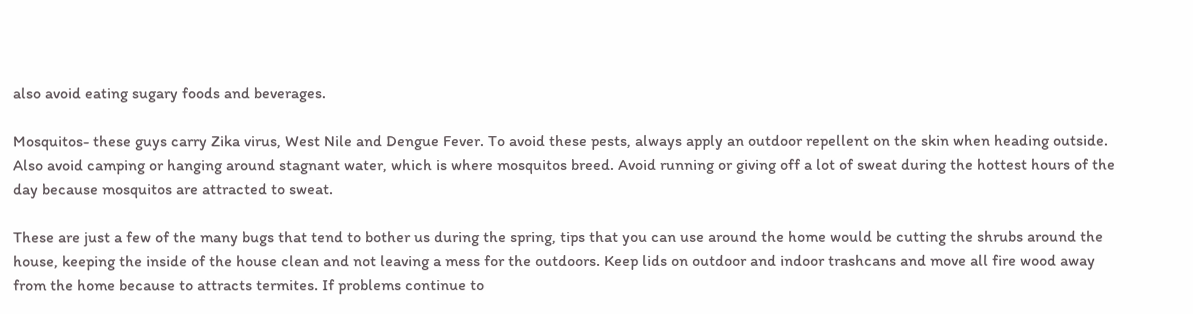also avoid eating sugary foods and beverages.

Mosquitos- these guys carry Zika virus, West Nile and Dengue Fever. To avoid these pests, always apply an outdoor repellent on the skin when heading outside. Also avoid camping or hanging around stagnant water, which is where mosquitos breed. Avoid running or giving off a lot of sweat during the hottest hours of the day because mosquitos are attracted to sweat.

These are just a few of the many bugs that tend to bother us during the spring, tips that you can use around the home would be cutting the shrubs around the house, keeping the inside of the house clean and not leaving a mess for the outdoors. Keep lids on outdoor and indoor trashcans and move all fire wood away from the home because to attracts termites. If problems continue to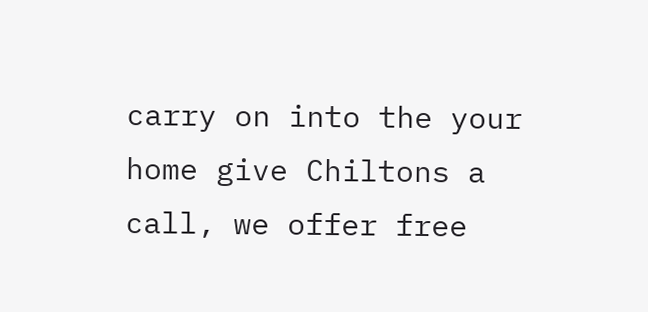carry on into the your home give Chiltons a call, we offer free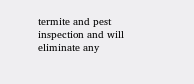termite and pest inspection and will eliminate any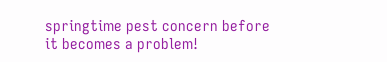springtime pest concern before it becomes a problem!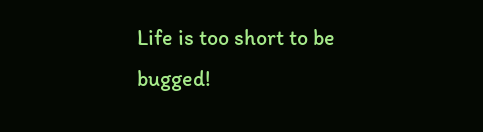Life is too short to be bugged!